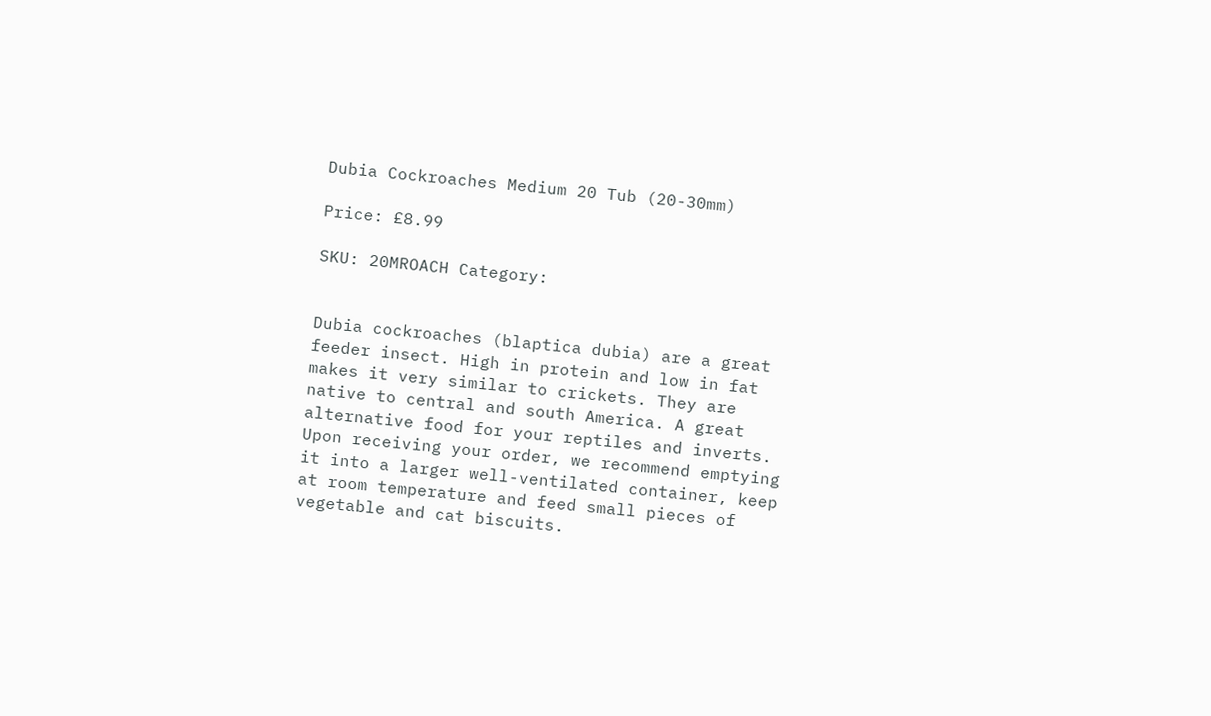Dubia Cockroaches Medium 20 Tub (20-30mm)

Price: £8.99

SKU: 20MROACH Category:


Dubia cockroaches (blaptica dubia) are a great feeder insect. High in protein and low in fat makes it very similar to crickets. They are native to central and south America. A great alternative food for your reptiles and inverts.
Upon receiving your order, we recommend emptying it into a larger well-ventilated container, keep at room temperature and feed small pieces of vegetable and cat biscuits.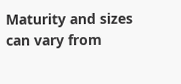Maturity and sizes can vary from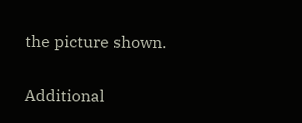the picture shown.

Additional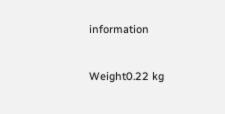information

Weight0.22 kg